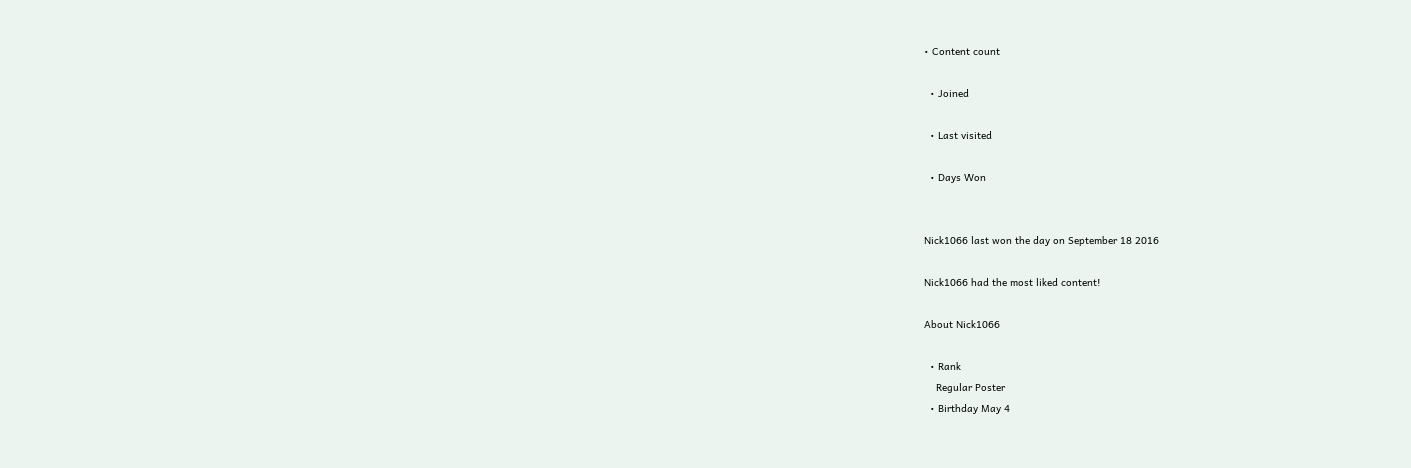• Content count

  • Joined

  • Last visited

  • Days Won


Nick1066 last won the day on September 18 2016

Nick1066 had the most liked content!

About Nick1066

  • Rank
    Regular Poster
  • Birthday May 4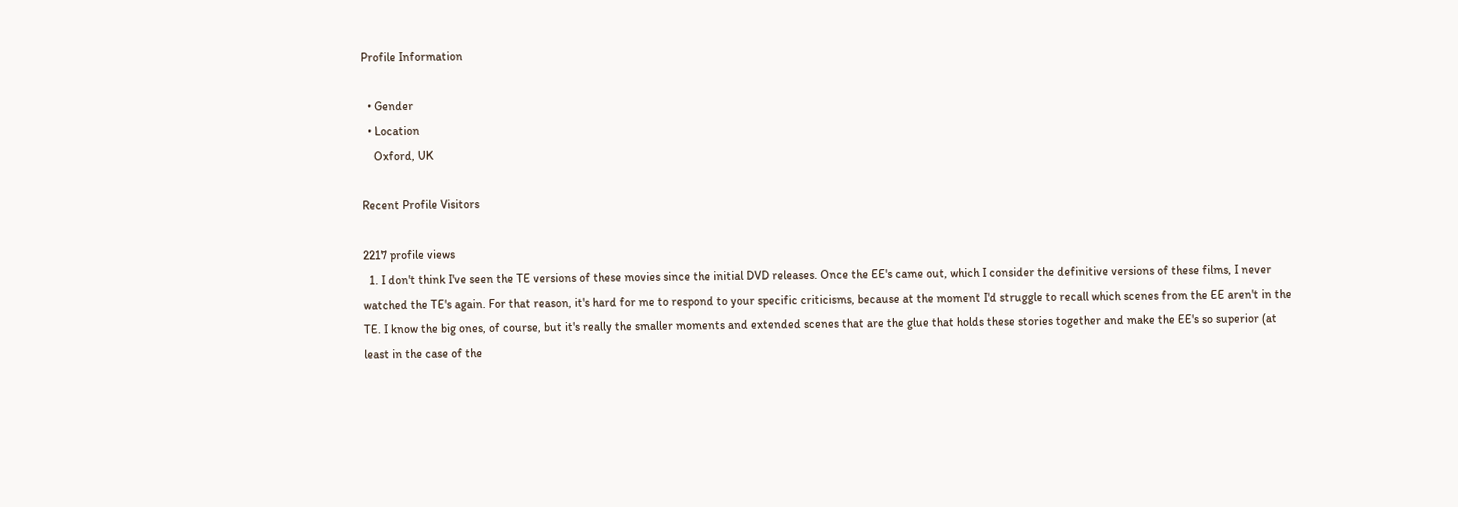Profile Information

  • Gender
  • Location
    Oxford, UK

Recent Profile Visitors

2217 profile views
  1. I don't think I've seen the TE versions of these movies since the initial DVD releases. Once the EE's came out, which I consider the definitive versions of these films, I never watched the TE's again. For that reason, it's hard for me to respond to your specific criticisms, because at the moment I'd struggle to recall which scenes from the EE aren't in the TE. I know the big ones, of course, but it's really the smaller moments and extended scenes that are the glue that holds these stories together and make the EE's so superior (at least in the case of the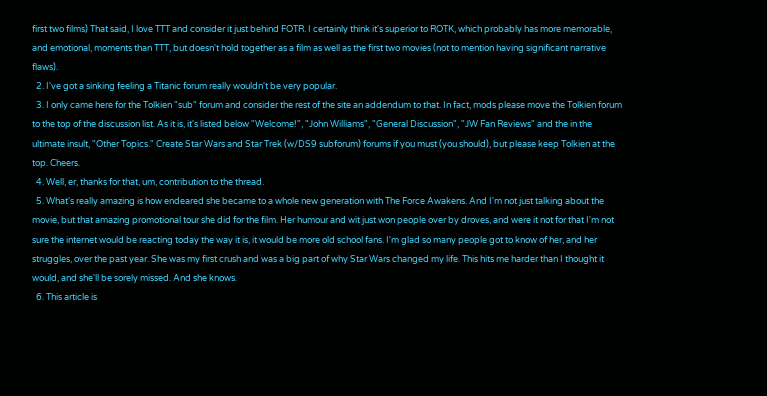first two films) That said, I love TTT and consider it just behind FOTR. I certainly think it's superior to ROTK, which probably has more memorable, and emotional, moments than TTT, but doesn't hold together as a film as well as the first two movies (not to mention having significant narrative flaws).
  2. I've got a sinking feeling a Titanic forum really wouldn't be very popular.
  3. I only came here for the Tolkien "sub" forum and consider the rest of the site an addendum to that. In fact, mods please move the Tolkien forum to the top of the discussion list. As it is, it's listed below "Welcome!", "John Williams", "General Discussion", "JW Fan Reviews" and the in the ultimate insult, "Other Topics." Create Star Wars and Star Trek (w/DS9 subforum) forums if you must (you should), but please keep Tolkien at the top. Cheers.
  4. Well, er, thanks for that, um, contribution to the thread.
  5. What's really amazing is how endeared she became to a whole new generation with The Force Awakens. And I'm not just talking about the movie, but that amazing promotional tour she did for the film. Her humour and wit just won people over by droves, and were it not for that I'm not sure the internet would be reacting today the way it is, it would be more old school fans. I'm glad so many people got to know of her, and her struggles, over the past year. She was my first crush and was a big part of why Star Wars changed my life. This hits me harder than I thought it would, and she'll be sorely missed. And she knows.
  6. This article is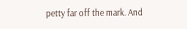petty far off the mark. And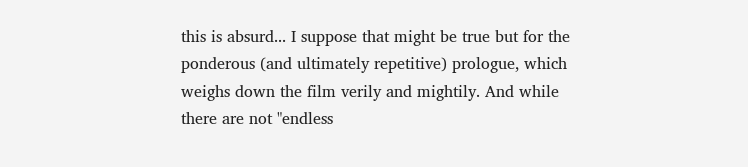this is absurd... I suppose that might be true but for the ponderous (and ultimately repetitive) prologue, which weighs down the film verily and mightily. And while there are not "endless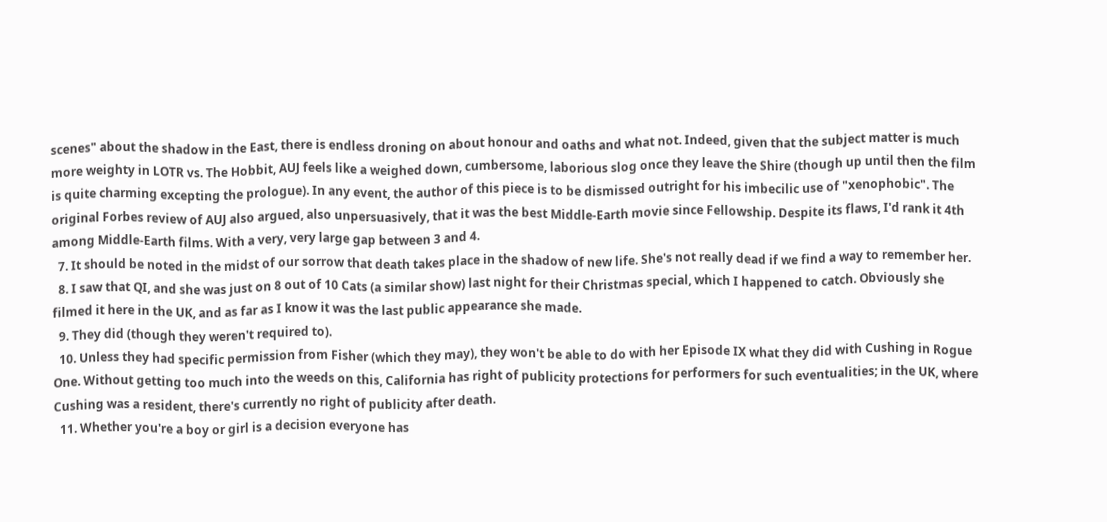scenes" about the shadow in the East, there is endless droning on about honour and oaths and what not. Indeed, given that the subject matter is much more weighty in LOTR vs. The Hobbit, AUJ feels like a weighed down, cumbersome, laborious slog once they leave the Shire (though up until then the film is quite charming excepting the prologue). In any event, the author of this piece is to be dismissed outright for his imbecilic use of "xenophobic". The original Forbes review of AUJ also argued, also unpersuasively, that it was the best Middle-Earth movie since Fellowship. Despite its flaws, I'd rank it 4th among Middle-Earth films. With a very, very large gap between 3 and 4.
  7. It should be noted in the midst of our sorrow that death takes place in the shadow of new life. She's not really dead if we find a way to remember her.
  8. I saw that QI, and she was just on 8 out of 10 Cats (a similar show) last night for their Christmas special, which I happened to catch. Obviously she filmed it here in the UK, and as far as I know it was the last public appearance she made.
  9. They did (though they weren't required to).
  10. Unless they had specific permission from Fisher (which they may), they won't be able to do with her Episode IX what they did with Cushing in Rogue One. Without getting too much into the weeds on this, California has right of publicity protections for performers for such eventualities; in the UK, where Cushing was a resident, there's currently no right of publicity after death.
  11. Whether you're a boy or girl is a decision everyone has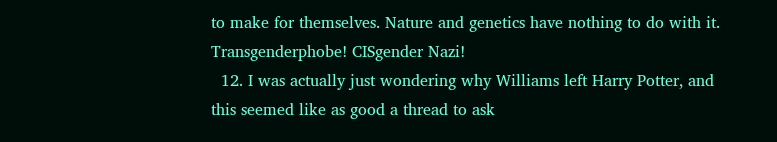to make for themselves. Nature and genetics have nothing to do with it. Transgenderphobe! CISgender Nazi!
  12. I was actually just wondering why Williams left Harry Potter, and this seemed like as good a thread to ask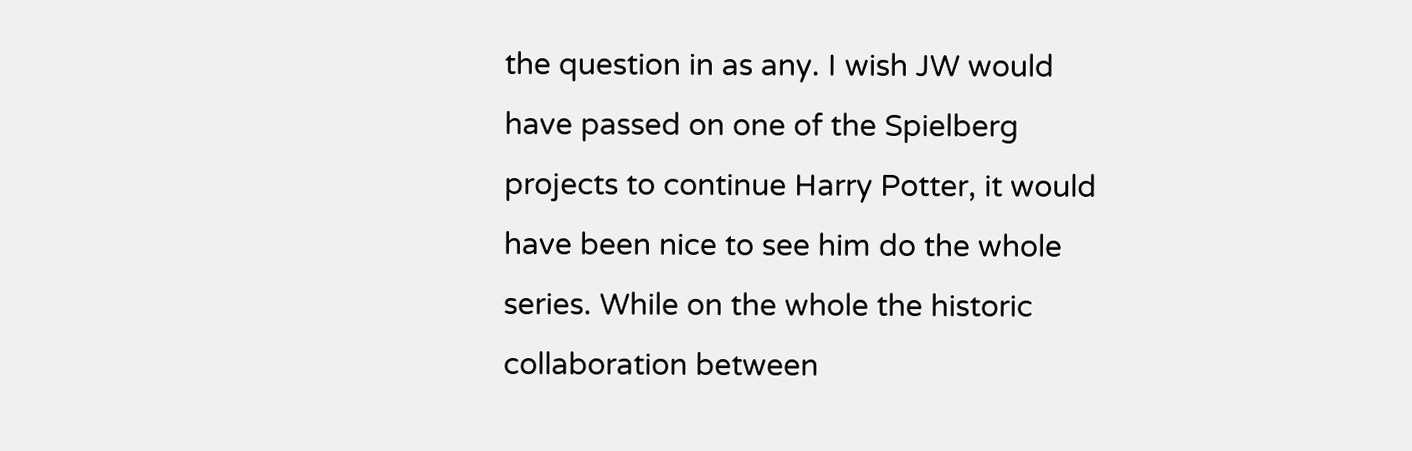the question in as any. I wish JW would have passed on one of the Spielberg projects to continue Harry Potter, it would have been nice to see him do the whole series. While on the whole the historic collaboration between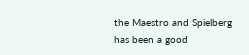the Maestro and Spielberg has been a good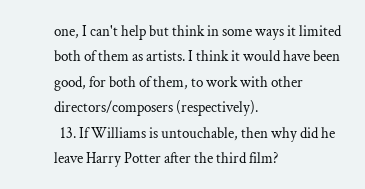one, I can't help but think in some ways it limited both of them as artists. I think it would have been good, for both of them, to work with other directors/composers (respectively).
  13. If Williams is untouchable, then why did he leave Harry Potter after the third film?